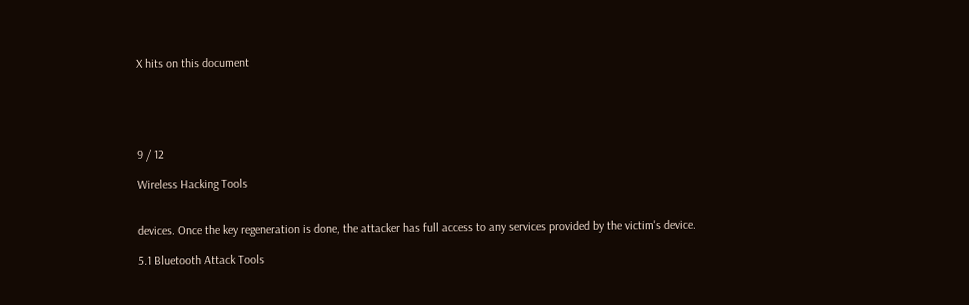X hits on this document





9 / 12

Wireless Hacking Tools


devices. Once the key regeneration is done, the attacker has full access to any services provided by the victim's device.

5.1 Bluetooth Attack Tools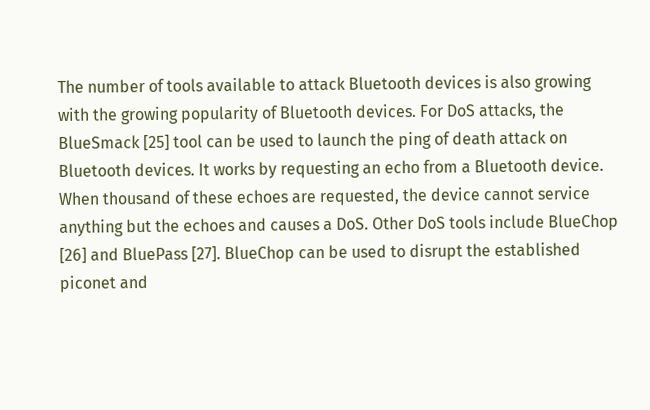The number of tools available to attack Bluetooth devices is also growing with the growing popularity of Bluetooth devices. For DoS attacks, the BlueSmack [25] tool can be used to launch the ping of death attack on Bluetooth devices. It works by requesting an echo from a Bluetooth device. When thousand of these echoes are requested, the device cannot service anything but the echoes and causes a DoS. Other DoS tools include BlueChop [26] and BluePass [27]. BlueChop can be used to disrupt the established piconet and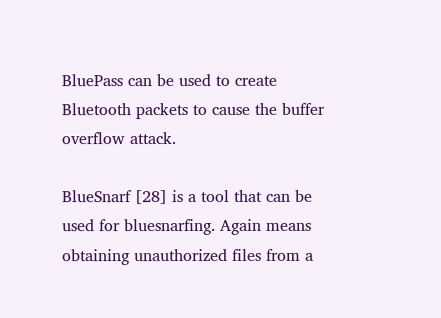BluePass can be used to create Bluetooth packets to cause the buffer overflow attack.

BlueSnarf [28] is a tool that can be used for bluesnarfing. Again means obtaining unauthorized files from a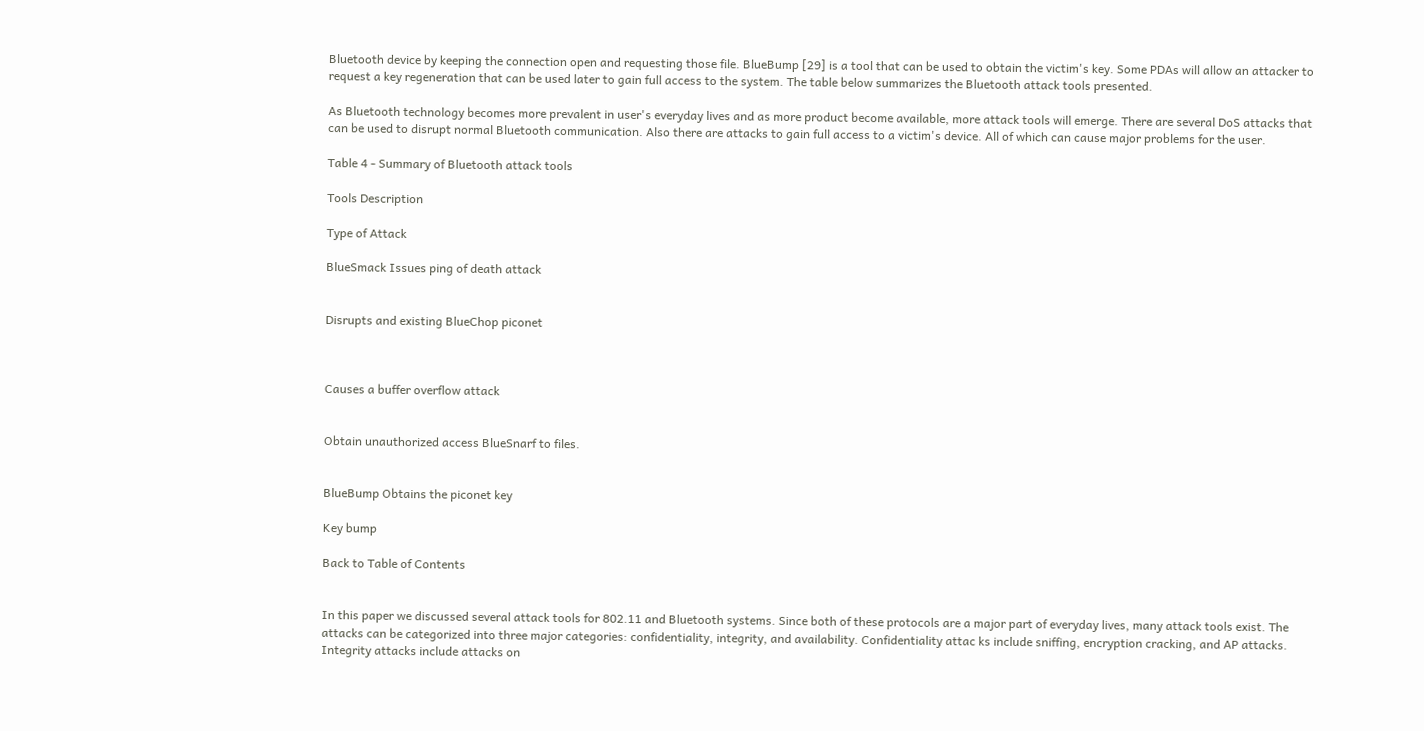Bluetooth device by keeping the connection open and requesting those file. BlueBump [29] is a tool that can be used to obtain the victim's key. Some PDAs will allow an attacker to request a key regeneration that can be used later to gain full access to the system. The table below summarizes the Bluetooth attack tools presented.

As Bluetooth technology becomes more prevalent in user's everyday lives and as more product become available, more attack tools will emerge. There are several DoS attacks that can be used to disrupt normal Bluetooth communication. Also there are attacks to gain full access to a victim's device. All of which can cause major problems for the user.

Table 4 - Summary of Bluetooth attack tools

Tools Description

Type of Attack

BlueSmack Issues ping of death attack


Disrupts and existing BlueChop piconet



Causes a buffer overflow attack


Obtain unauthorized access BlueSnarf to files.


BlueBump Obtains the piconet key

Key bump

Back to Table of Contents


In this paper we discussed several attack tools for 802.11 and Bluetooth systems. Since both of these protocols are a major part of everyday lives, many attack tools exist. The attacks can be categorized into three major categories: confidentiality, integrity, and availability. Confidentiality attac ks include sniffing, encryption cracking, and AP attacks. Integrity attacks include attacks on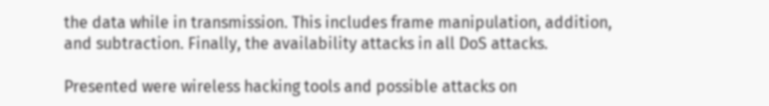the data while in transmission. This includes frame manipulation, addition, and subtraction. Finally, the availability attacks in all DoS attacks.

Presented were wireless hacking tools and possible attacks on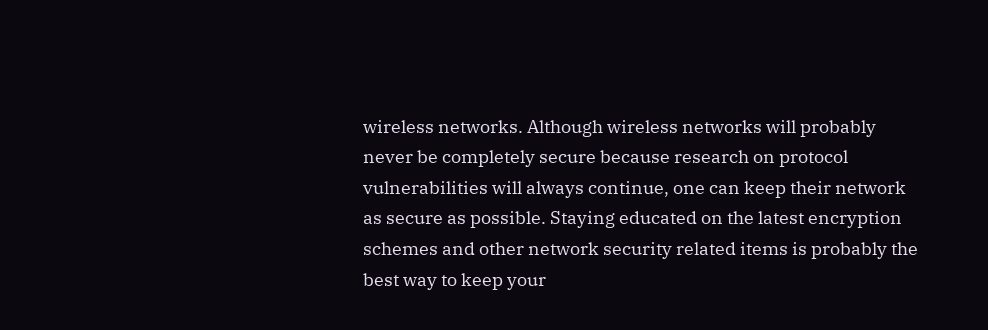wireless networks. Although wireless networks will probably never be completely secure because research on protocol vulnerabilities will always continue, one can keep their network as secure as possible. Staying educated on the latest encryption schemes and other network security related items is probably the best way to keep your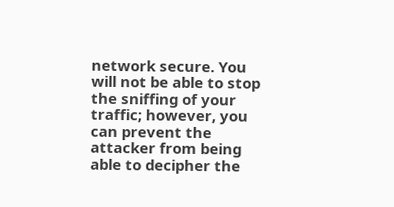network secure. You will not be able to stop the sniffing of your traffic; however, you can prevent the attacker from being able to decipher the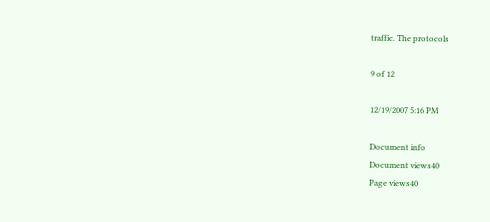traffic. The protocols

9 of 12

12/19/2007 5:16 PM

Document info
Document views40
Page views40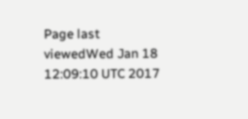Page last viewedWed Jan 18 12:09:10 UTC 2017